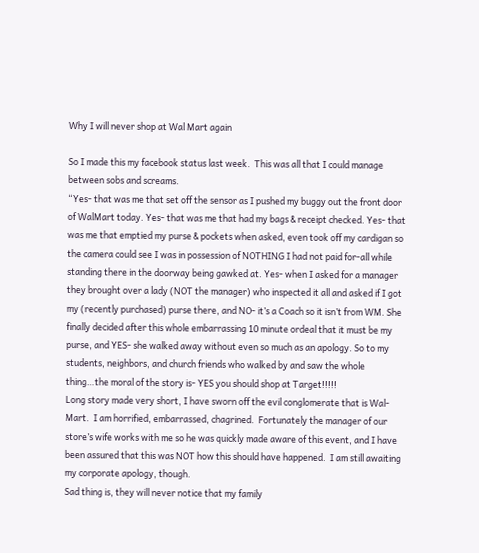Why I will never shop at Wal Mart again

So I made this my facebook status last week.  This was all that I could manage between sobs and screams.
“Yes- that was me that set off the sensor as I pushed my buggy out the front door of WalMart today. Yes- that was me that had my bags & receipt checked. Yes- that was me that emptied my purse & pockets when asked, even took off my cardigan so the camera could see I was in possession of NOTHING I had not paid for-all while standing there in the doorway being gawked at. Yes- when I asked for a manager they brought over a lady (NOT the manager) who inspected it all and asked if I got my (recently purchased) purse there, and NO- it’s a Coach so it isn’t from WM. She finally decided after this whole embarrassing 10 minute ordeal that it must be my purse, and YES- she walked away without even so much as an apology. So to my students, neighbors, and church friends who walked by and saw the whole thing…the moral of the story is- YES you should shop at Target!!!!!
Long story made very short, I have sworn off the evil conglomerate that is Wal-Mart.  I am horrified, embarrassed, chagrined.  Fortunately the manager of our store’s wife works with me so he was quickly made aware of this event, and I have been assured that this was NOT how this should have happened.  I am still awaiting my corporate apology, though.
Sad thing is, they will never notice that my family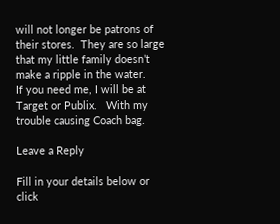will not longer be patrons of their stores.  They are so large that my little family doesn’t make a ripple in the water.
If you need me, I will be at Target or Publix.   With my trouble causing Coach bag.

Leave a Reply

Fill in your details below or click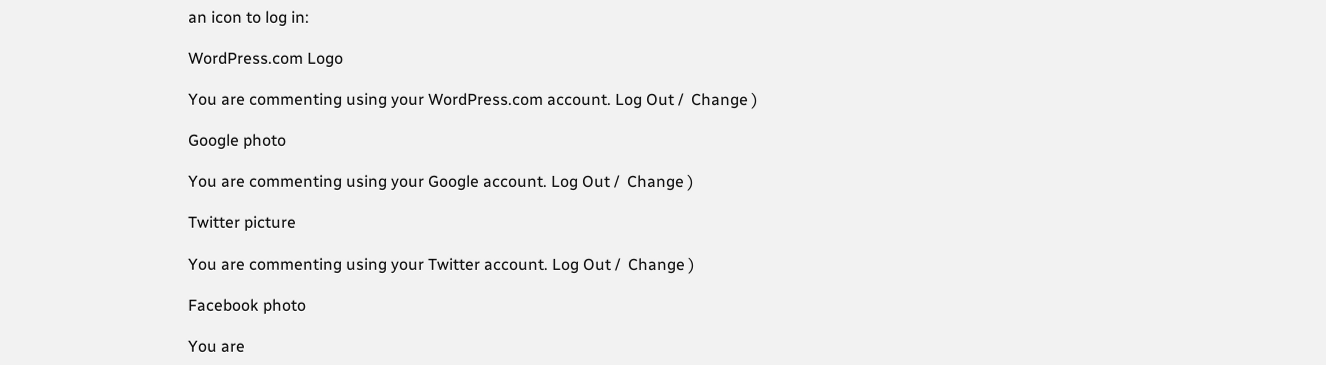an icon to log in:

WordPress.com Logo

You are commenting using your WordPress.com account. Log Out /  Change )

Google photo

You are commenting using your Google account. Log Out /  Change )

Twitter picture

You are commenting using your Twitter account. Log Out /  Change )

Facebook photo

You are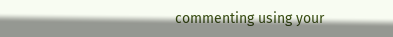commenting using your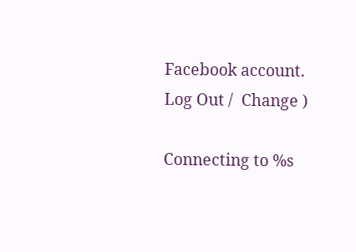Facebook account. Log Out /  Change )

Connecting to %s